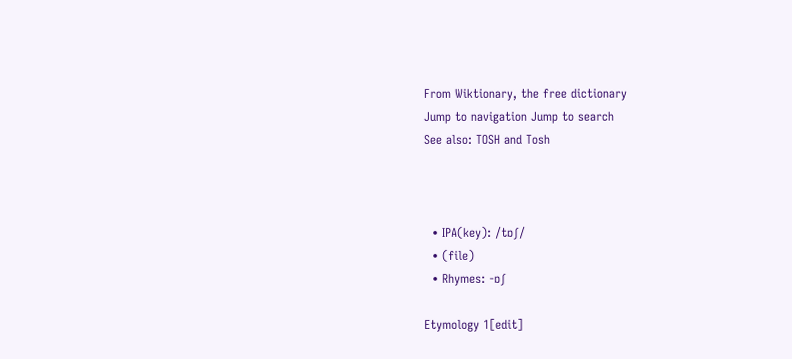From Wiktionary, the free dictionary
Jump to navigation Jump to search
See also: TOSH and Tosh



  • IPA(key): /tɒʃ/
  • (file)
  • Rhymes: -ɒʃ

Etymology 1[edit]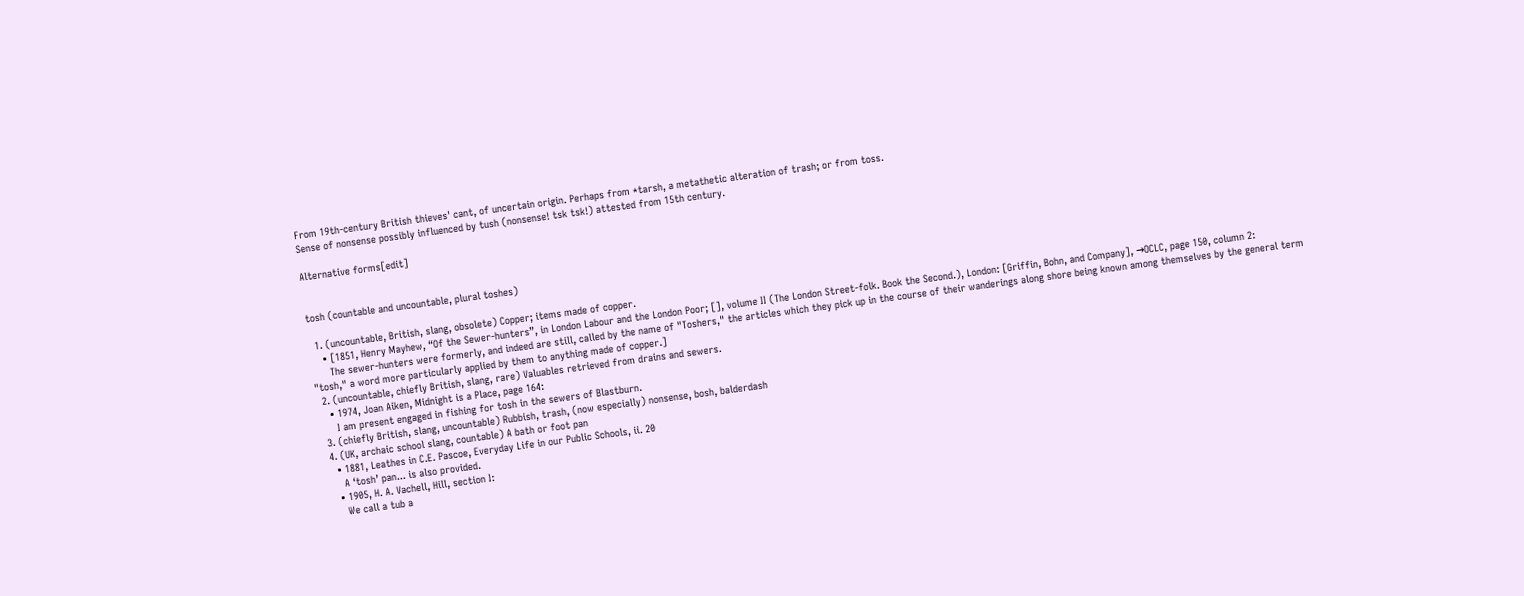From 19th-century British thieves' cant, of uncertain origin. Perhaps from *tarsh, a metathetic alteration of trash; or from toss.
Sense of nonsense possibly influenced by tush (nonsense! tsk tsk!) attested from 15th century.

Alternative forms[edit]


tosh (countable and uncountable, plural toshes)

  1. (uncountable, British, slang, obsolete) Copper; items made of copper.
    • [1851, Henry Mayhew, “Of the Sewer-hunters”, in London Labour and the London Poor; [], volume II (The London Street-folk. Book the Second.), London: [Griffin, Bohn, and Company], →OCLC, page 150, column 2:
      The sewer-hunters were formerly, and indeed are still, called by the name of "Toshers," the articles which they pick up in the course of their wanderings along shore being known among themselves by the general term "tosh," a word more particularly applied by them to anything made of copper.]
  2. (uncountable, chiefly British, slang, rare) Valuables retrieved from drains and sewers.
    • 1974, Joan Aiken, Midnight is a Place, page 164:
      I am present engaged in fishing for tosh in the sewers of Blastburn.
  3. (chiefly British, slang, uncountable) Rubbish, trash, (now especially) nonsense, bosh, balderdash
  4. (UK, archaic school slang, countable) A bath or foot pan
    • 1881, Leathes in C.E. Pascoe, Everyday Life in our Public Schools, ii. 20
      A ‘tosh’ pan... is also provided.
    • 1905, H. A. Vachell, Hill, section I:
      We call a tub a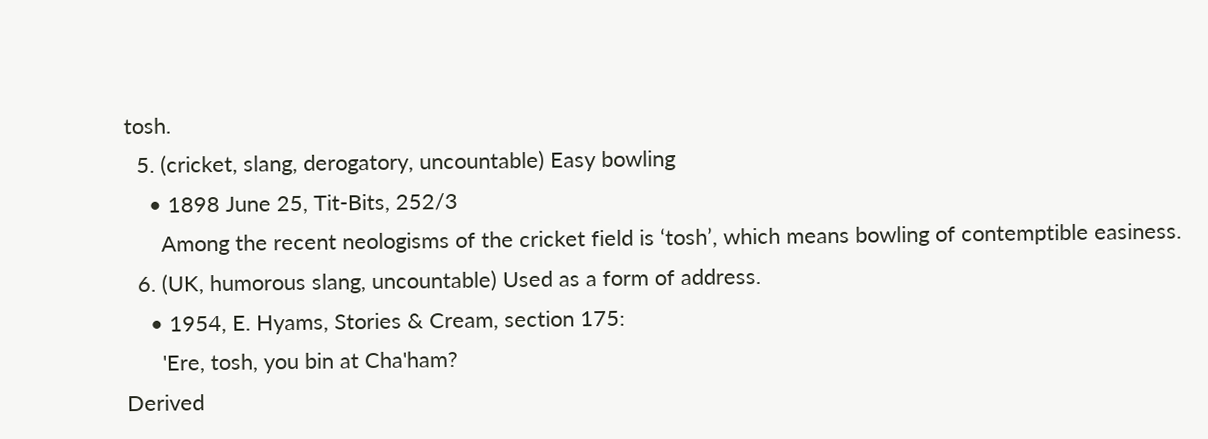tosh.
  5. (cricket, slang, derogatory, uncountable) Easy bowling
    • 1898 June 25, Tit-Bits, 252/3
      Among the recent neologisms of the cricket field is ‘tosh’, which means bowling of contemptible easiness.
  6. (UK, humorous slang, uncountable) Used as a form of address.
    • 1954, E. Hyams, Stories & Cream, section 175:
      'Ere, tosh, you bin at Cha'ham?
Derived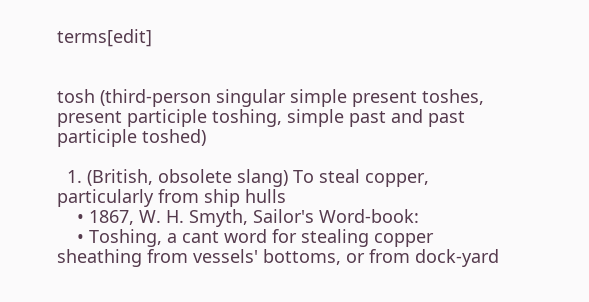terms[edit]


tosh (third-person singular simple present toshes, present participle toshing, simple past and past participle toshed)

  1. (British, obsolete slang) To steal copper, particularly from ship hulls
    • 1867, W. H. Smyth, Sailor's Word-book:
    • Toshing, a cant word for stealing copper sheathing from vessels' bottoms, or from dock-yard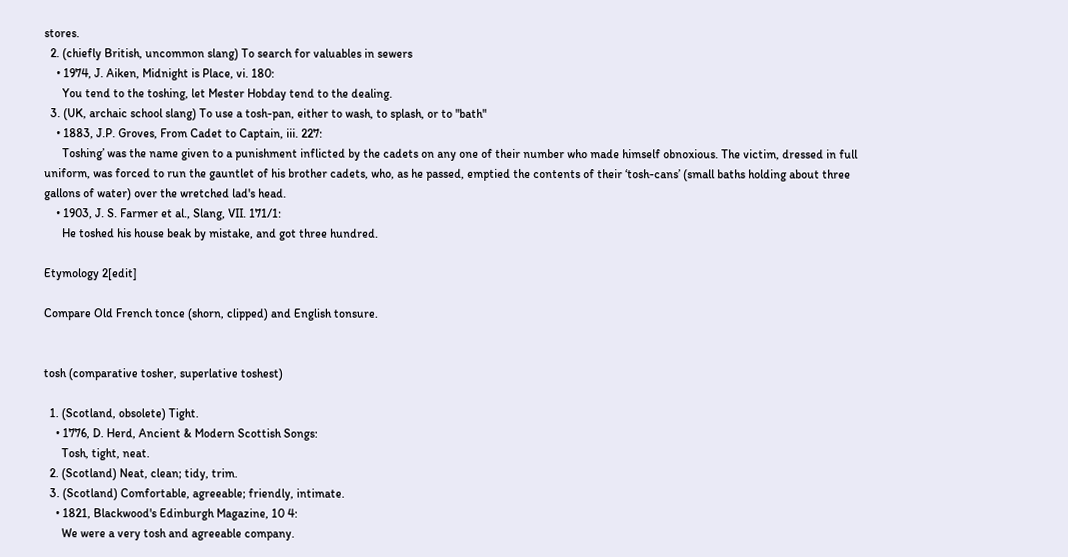stores.
  2. (chiefly British, uncommon slang) To search for valuables in sewers
    • 1974, J. Aiken, Midnight is Place, vi. 180:
      You tend to the toshing, let Mester Hobday tend to the dealing.
  3. (UK, archaic school slang) To use a tosh-pan, either to wash, to splash, or to "bath"
    • 1883, J.P. Groves, From Cadet to Captain, iii. 227:
      Toshing’ was the name given to a punishment inflicted by the cadets on any one of their number who made himself obnoxious. The victim, dressed in full uniform, was forced to run the gauntlet of his brother cadets, who, as he passed, emptied the contents of their ‘tosh-cans’ (small baths holding about three gallons of water) over the wretched lad's head.
    • 1903, J. S. Farmer et al., Slang, VII. 171/1:
      He toshed his house beak by mistake, and got three hundred.

Etymology 2[edit]

Compare Old French tonce (shorn, clipped) and English tonsure.


tosh (comparative tosher, superlative toshest)

  1. (Scotland, obsolete) Tight.
    • 1776, D. Herd, Ancient & Modern Scottish Songs:
      Tosh, tight, neat.
  2. (Scotland) Neat, clean; tidy, trim.
  3. (Scotland) Comfortable, agreeable; friendly, intimate.
    • 1821, Blackwood's Edinburgh Magazine, 10 4:
      We were a very tosh and agreeable company.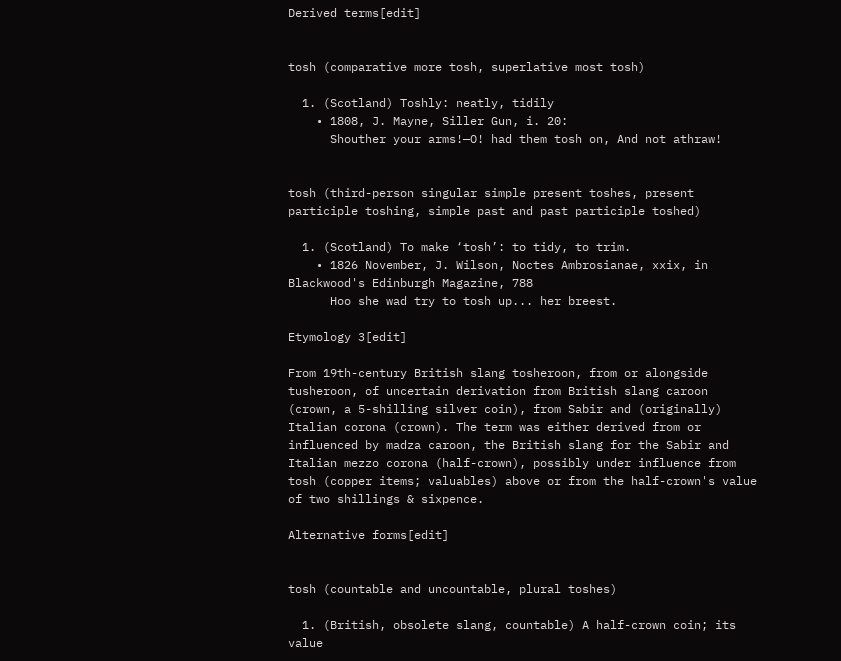Derived terms[edit]


tosh (comparative more tosh, superlative most tosh)

  1. (Scotland) Toshly: neatly, tidily
    • 1808, J. Mayne, Siller Gun, i. 20:
      Shouther your arms!—O! had them tosh on, And not athraw!


tosh (third-person singular simple present toshes, present participle toshing, simple past and past participle toshed)

  1. (Scotland) To make ‘tosh’: to tidy, to trim.
    • 1826 November, J. Wilson, Noctes Ambrosianae, xxix, in Blackwood's Edinburgh Magazine, 788
      Hoo she wad try to tosh up... her breest.

Etymology 3[edit]

From 19th-century British slang tosheroon, from or alongside tusheroon, of uncertain derivation from British slang caroon (crown, a 5-shilling silver coin), from Sabir and (originally) Italian corona (crown). The term was either derived from or influenced by madza caroon, the British slang for the Sabir and Italian mezzo corona (half-crown), possibly under influence from tosh (copper items; valuables) above or from the half-crown's value of two shillings & sixpence.

Alternative forms[edit]


tosh (countable and uncountable, plural toshes)

  1. (British, obsolete slang, countable) A half-crown coin; its value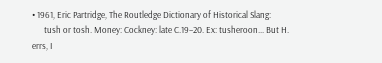• 1961, Eric Partridge, The Routledge Dictionary of Historical Slang:
      tush or tosh. Money: Cockney: late C.19–20. Ex: tusheroon... But H. errs, I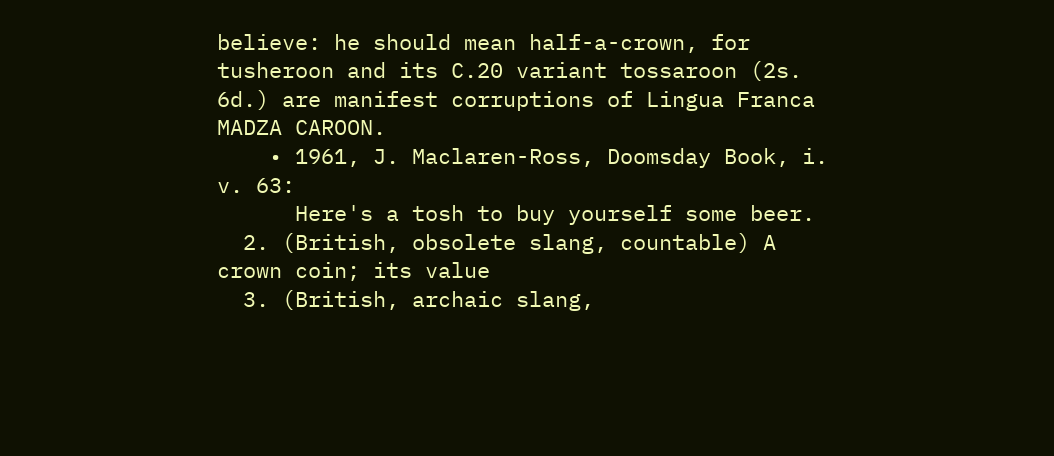believe: he should mean half-a-crown, for tusheroon and its C.20 variant tossaroon (2s. 6d.) are manifest corruptions of Lingua Franca MADZA CAROON.
    • 1961, J. Maclaren-Ross, Doomsday Book, i. v. 63:
      Here's a tosh to buy yourself some beer.
  2. (British, obsolete slang, countable) A crown coin; its value
  3. (British, archaic slang,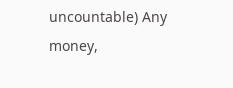uncountable) Any money,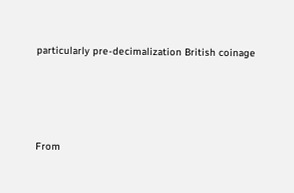particularly pre-decimalization British coinage





From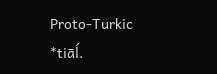Proto-Turkic *tiāĺ.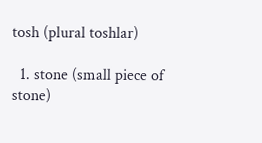tosh (plural toshlar)

  1. stone (small piece of stone)